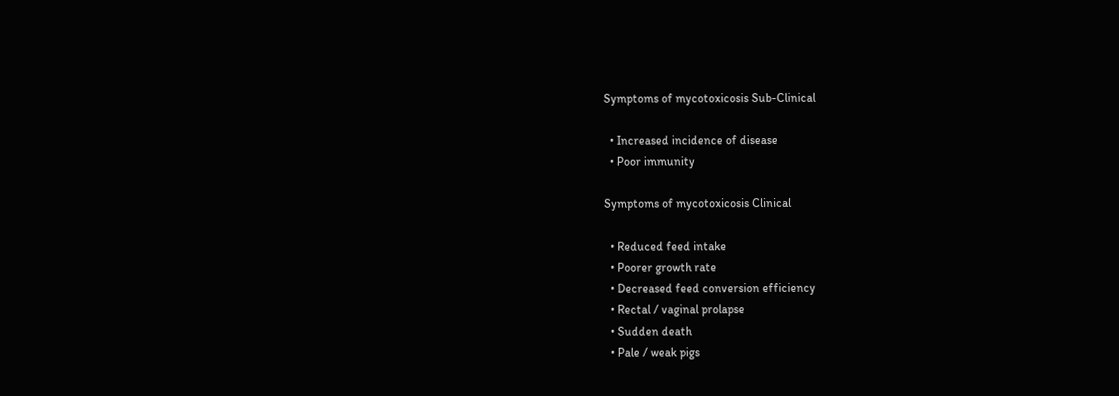Symptoms of mycotoxicosis Sub-Clinical

  • Increased incidence of disease
  • Poor immunity

Symptoms of mycotoxicosis Clinical

  • Reduced feed intake
  • Poorer growth rate
  • Decreased feed conversion efficiency
  • Rectal / vaginal prolapse
  • Sudden death
  • Pale / weak pigs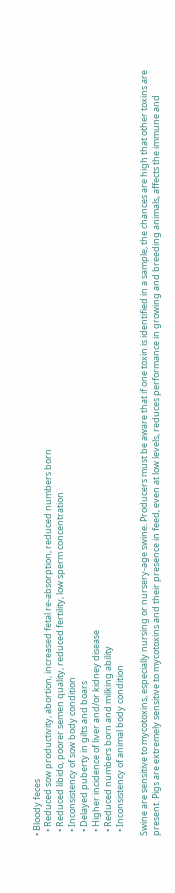• Bloody feces
  • Reduced sow productivity, abortion, increased fetal re-absorption, reduced numbers born
  • Reduced libido, poorer semen quality, reduced fertility, low sperm concentration
  • Inconsistency of sow body condition
  • Delayed puberty in gilts and boars
  • Higher incidence of liver and/or kidney disease
  • Reduced numbers born and milking ability
  • Inconsistency of animal body condition

Swine are sensitive to mycotoxins, especially nursing or nursery-age swine. Producers must be aware that if one toxin is identified in a sample, the chances are high that other toxins are present. Pigs are extremely sensitive to mycotoxins and their presence in feed, even at low levels, reduces performance in growing and breeding animals, affects the immune and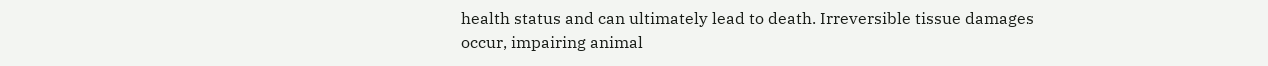health status and can ultimately lead to death. Irreversible tissue damages occur, impairing animal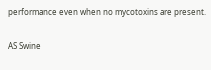performance even when no mycotoxins are present.

AS Swine